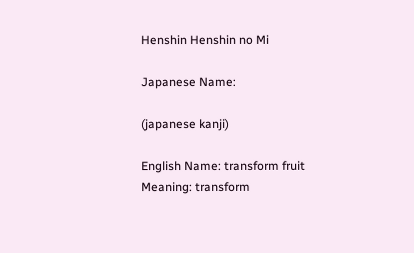Henshin Henshin no Mi

Japanese Name:

(japanese kanji)

English Name: transform fruit
Meaning: transform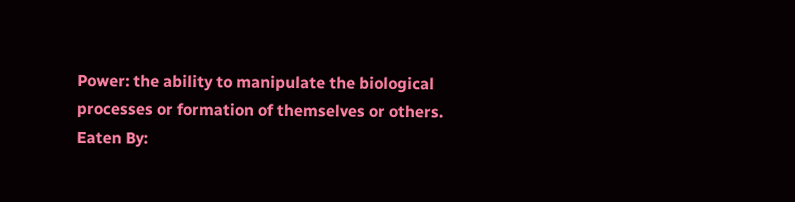Power: the ability to manipulate the biological processes or formation of themselves or others.
Eaten By: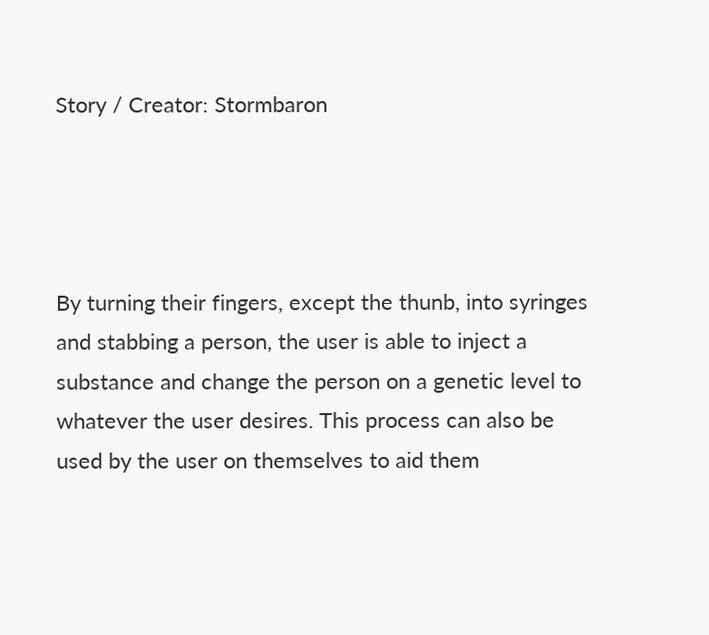Story / Creator: Stormbaron




By turning their fingers, except the thunb, into syringes and stabbing a person, the user is able to inject a substance and change the person on a genetic level to whatever the user desires. This process can also be used by the user on themselves to aid them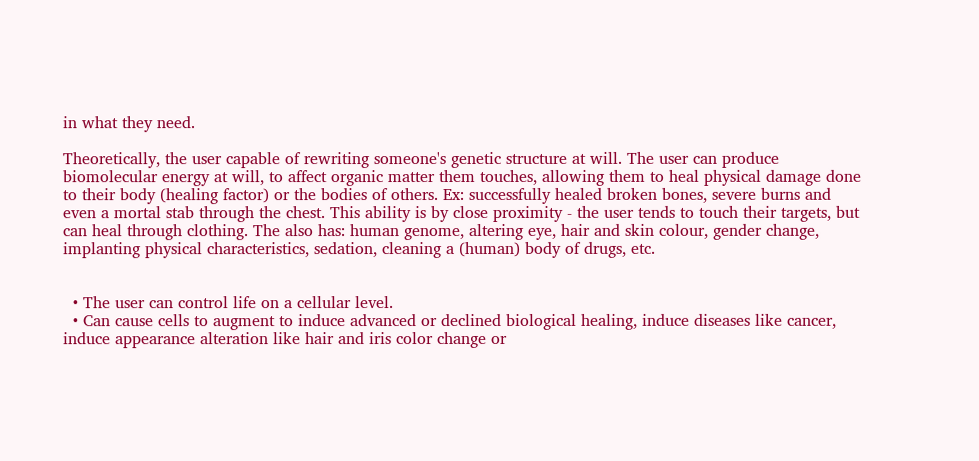in what they need.

Theoretically, the user capable of rewriting someone's genetic structure at will. The user can produce biomolecular energy at will, to affect organic matter them touches, allowing them to heal physical damage done to their body (healing factor) or the bodies of others. Ex: successfully healed broken bones, severe burns and even a mortal stab through the chest. This ability is by close proximity - the user tends to touch their targets, but can heal through clothing. The also has: human genome, altering eye, hair and skin colour, gender change, implanting physical characteristics, sedation, cleaning a (human) body of drugs, etc.


  • The user can control life on a cellular level.
  • Can cause cells to augment to induce advanced or declined biological healing, induce diseases like cancer, induce appearance alteration like hair and iris color change or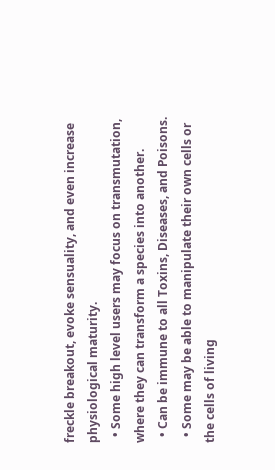freckle breakout, evoke sensuality, and even increase physiological maturity.
  • Some high level users may focus on transmutation, where they can transform a species into another.
  • Can be immune to all Toxins, Diseases, and Poisons.
  • Some may be able to manipulate their own cells or the cells of living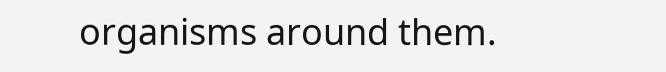organisms around them.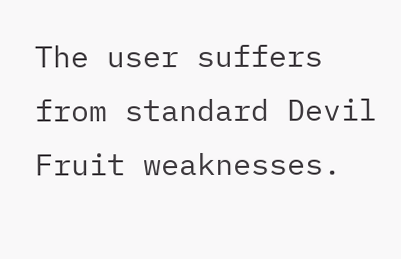The user suffers from standard Devil Fruit weaknesses.